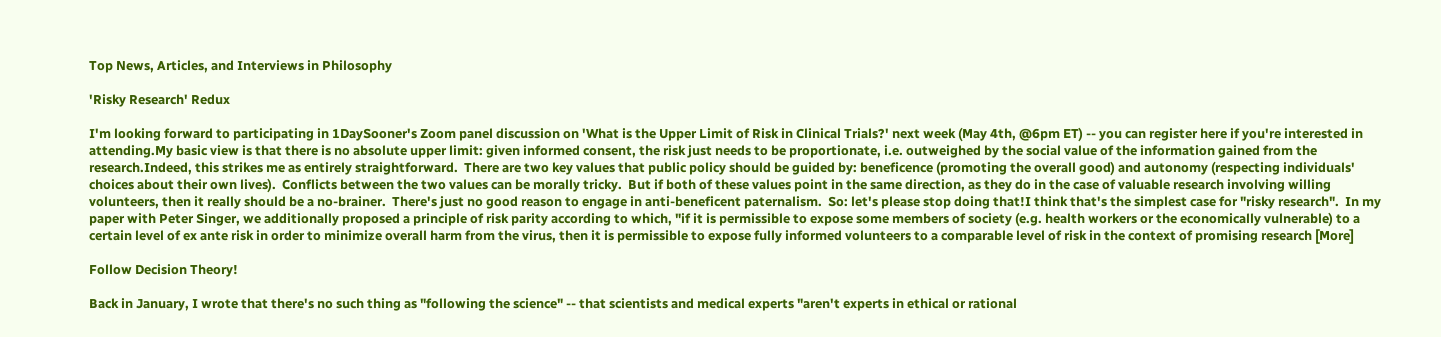Top News, Articles, and Interviews in Philosophy

'Risky Research' Redux

I'm looking forward to participating in 1DaySooner's Zoom panel discussion on 'What is the Upper Limit of Risk in Clinical Trials?' next week (May 4th, @6pm ET) -- you can register here if you're interested in attending.My basic view is that there is no absolute upper limit: given informed consent, the risk just needs to be proportionate, i.e. outweighed by the social value of the information gained from the research.Indeed, this strikes me as entirely straightforward.  There are two key values that public policy should be guided by: beneficence (promoting the overall good) and autonomy (respecting individuals' choices about their own lives).  Conflicts between the two values can be morally tricky.  But if both of these values point in the same direction, as they do in the case of valuable research involving willing volunteers, then it really should be a no-brainer.  There's just no good reason to engage in anti-beneficent paternalism.  So: let's please stop doing that!I think that's the simplest case for "risky research".  In my paper with Peter Singer, we additionally proposed a principle of risk parity according to which, "if it is permissible to expose some members of society (e.g. health workers or the economically vulnerable) to a certain level of ex ante risk in order to minimize overall harm from the virus, then it is permissible to expose fully informed volunteers to a comparable level of risk in the context of promising research [More]

Follow Decision Theory!

Back in January, I wrote that there's no such thing as "following the science" -- that scientists and medical experts "aren't experts in ethical or rational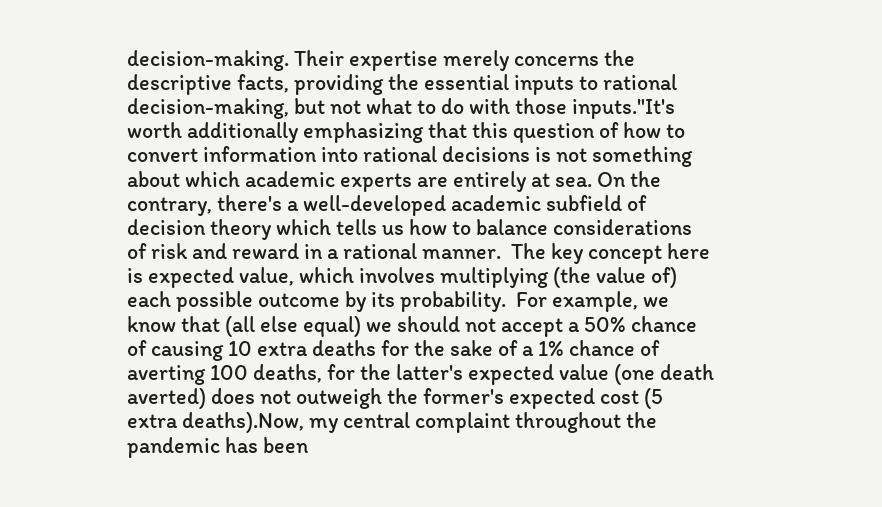decision-making. Their expertise merely concerns the descriptive facts, providing the essential inputs to rational decision-making, but not what to do with those inputs."It's worth additionally emphasizing that this question of how to convert information into rational decisions is not something about which academic experts are entirely at sea. On the contrary, there's a well-developed academic subfield of decision theory which tells us how to balance considerations of risk and reward in a rational manner.  The key concept here is expected value, which involves multiplying (the value of) each possible outcome by its probability.  For example, we know that (all else equal) we should not accept a 50% chance of causing 10 extra deaths for the sake of a 1% chance of averting 100 deaths, for the latter's expected value (one death averted) does not outweigh the former's expected cost (5 extra deaths).Now, my central complaint throughout the pandemic has been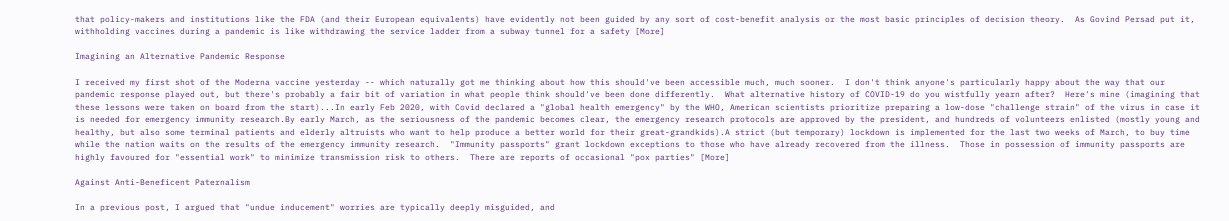that policy-makers and institutions like the FDA (and their European equivalents) have evidently not been guided by any sort of cost-benefit analysis or the most basic principles of decision theory.  As Govind Persad put it, withholding vaccines during a pandemic is like withdrawing the service ladder from a subway tunnel for a safety [More]

Imagining an Alternative Pandemic Response

I received my first shot of the Moderna vaccine yesterday -- which naturally got me thinking about how this should've been accessible much, much sooner.  I don't think anyone's particularly happy about the way that our pandemic response played out, but there's probably a fair bit of variation in what people think should've been done differently.  What alternative history of COVID-19 do you wistfully yearn after?  Here's mine (imagining that these lessons were taken on board from the start)...In early Feb 2020, with Covid declared a "global health emergency" by the WHO, American scientists prioritize preparing a low-dose "challenge strain" of the virus in case it is needed for emergency immunity research.By early March, as the seriousness of the pandemic becomes clear, the emergency research protocols are approved by the president, and hundreds of volunteers enlisted (mostly young and healthy, but also some terminal patients and elderly altruists who want to help produce a better world for their great-grandkids).A strict (but temporary) lockdown is implemented for the last two weeks of March, to buy time while the nation waits on the results of the emergency immunity research.  "Immunity passports" grant lockdown exceptions to those who have already recovered from the illness.  Those in possession of immunity passports are highly favoured for "essential work" to minimize transmission risk to others.  There are reports of occasional "pox parties" [More]

Against Anti-Beneficent Paternalism

In a previous post, I argued that "undue inducement" worries are typically deeply misguided, and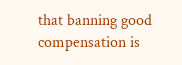that banning good compensation is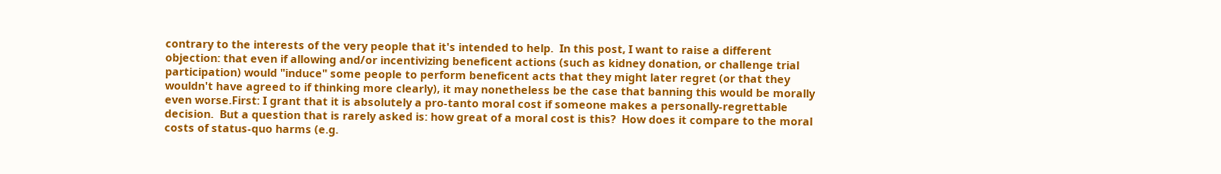contrary to the interests of the very people that it's intended to help.  In this post, I want to raise a different objection: that even if allowing and/or incentivizing beneficent actions (such as kidney donation, or challenge trial participation) would "induce" some people to perform beneficent acts that they might later regret (or that they wouldn't have agreed to if thinking more clearly), it may nonetheless be the case that banning this would be morally even worse.First: I grant that it is absolutely a pro-tanto moral cost if someone makes a personally-regrettable decision.  But a question that is rarely asked is: how great of a moral cost is this?  How does it compare to the moral costs of status-quo harms (e.g.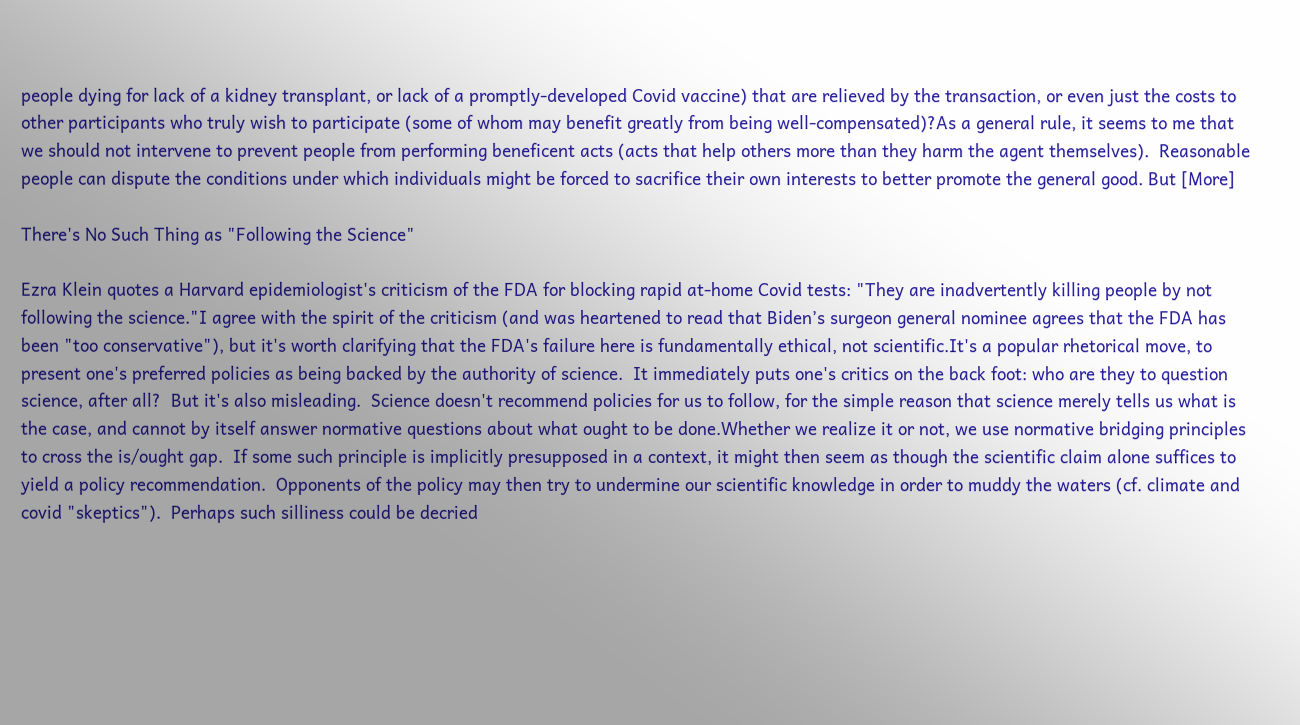people dying for lack of a kidney transplant, or lack of a promptly-developed Covid vaccine) that are relieved by the transaction, or even just the costs to other participants who truly wish to participate (some of whom may benefit greatly from being well-compensated)?As a general rule, it seems to me that we should not intervene to prevent people from performing beneficent acts (acts that help others more than they harm the agent themselves).  Reasonable people can dispute the conditions under which individuals might be forced to sacrifice their own interests to better promote the general good. But [More]

There's No Such Thing as "Following the Science"

Ezra Klein quotes a Harvard epidemiologist's criticism of the FDA for blocking rapid at-home Covid tests: "They are inadvertently killing people by not following the science."I agree with the spirit of the criticism (and was heartened to read that Biden’s surgeon general nominee agrees that the FDA has been "too conservative"), but it's worth clarifying that the FDA's failure here is fundamentally ethical, not scientific.It's a popular rhetorical move, to present one's preferred policies as being backed by the authority of science.  It immediately puts one's critics on the back foot: who are they to question science, after all?  But it's also misleading.  Science doesn't recommend policies for us to follow, for the simple reason that science merely tells us what is the case, and cannot by itself answer normative questions about what ought to be done.Whether we realize it or not, we use normative bridging principles to cross the is/ought gap.  If some such principle is implicitly presupposed in a context, it might then seem as though the scientific claim alone suffices to yield a policy recommendation.  Opponents of the policy may then try to undermine our scientific knowledge in order to muddy the waters (cf. climate and covid "skeptics").  Perhaps such silliness could be decried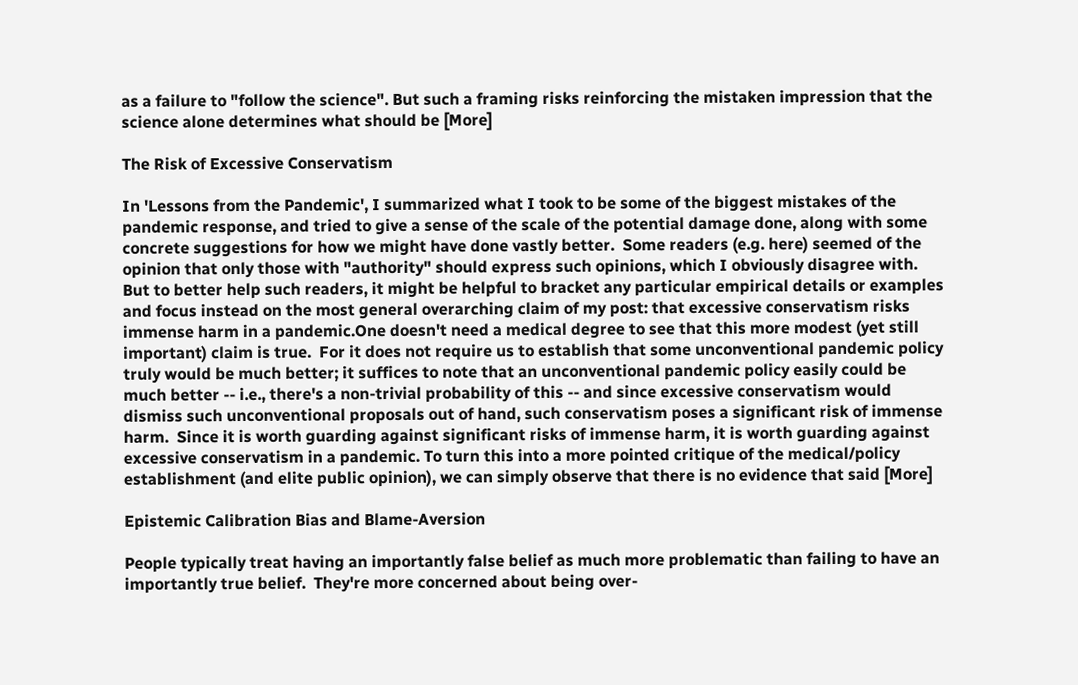as a failure to "follow the science". But such a framing risks reinforcing the mistaken impression that the science alone determines what should be [More]

The Risk of Excessive Conservatism

In 'Lessons from the Pandemic', I summarized what I took to be some of the biggest mistakes of the pandemic response, and tried to give a sense of the scale of the potential damage done, along with some concrete suggestions for how we might have done vastly better.  Some readers (e.g. here) seemed of the opinion that only those with "authority" should express such opinions, which I obviously disagree with.  But to better help such readers, it might be helpful to bracket any particular empirical details or examples and focus instead on the most general overarching claim of my post: that excessive conservatism risks immense harm in a pandemic.One doesn't need a medical degree to see that this more modest (yet still important) claim is true.  For it does not require us to establish that some unconventional pandemic policy truly would be much better; it suffices to note that an unconventional pandemic policy easily could be much better -- i.e., there's a non-trivial probability of this -- and since excessive conservatism would dismiss such unconventional proposals out of hand, such conservatism poses a significant risk of immense harm.  Since it is worth guarding against significant risks of immense harm, it is worth guarding against excessive conservatism in a pandemic. To turn this into a more pointed critique of the medical/policy establishment (and elite public opinion), we can simply observe that there is no evidence that said [More]

Epistemic Calibration Bias and Blame-Aversion

People typically treat having an importantly false belief as much more problematic than failing to have an importantly true belief.  They're more concerned about being over-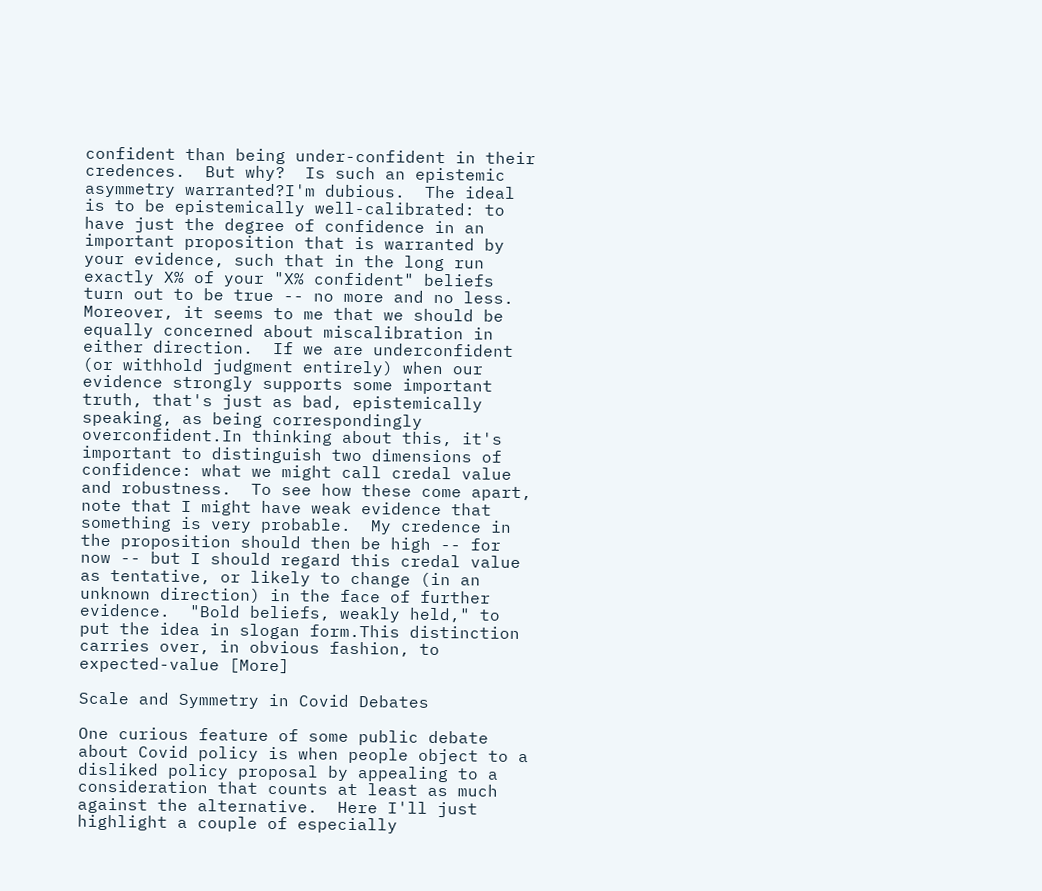confident than being under-confident in their credences.  But why?  Is such an epistemic asymmetry warranted?I'm dubious.  The ideal is to be epistemically well-calibrated: to have just the degree of confidence in an important proposition that is warranted by your evidence, such that in the long run exactly X% of your "X% confident" beliefs turn out to be true -- no more and no less.  Moreover, it seems to me that we should be equally concerned about miscalibration in either direction.  If we are underconfident (or withhold judgment entirely) when our evidence strongly supports some important truth, that's just as bad, epistemically speaking, as being correspondingly overconfident.In thinking about this, it's important to distinguish two dimensions of confidence: what we might call credal value and robustness.  To see how these come apart, note that I might have weak evidence that something is very probable.  My credence in the proposition should then be high -- for now -- but I should regard this credal value as tentative, or likely to change (in an unknown direction) in the face of further evidence.  "Bold beliefs, weakly held," to put the idea in slogan form.This distinction carries over, in obvious fashion, to expected-value [More]

Scale and Symmetry in Covid Debates

One curious feature of some public debate about Covid policy is when people object to a disliked policy proposal by appealing to a consideration that counts at least as much against the alternative.  Here I'll just highlight a couple of especially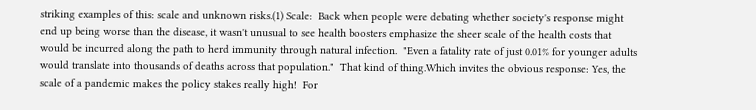striking examples of this: scale and unknown risks.(1) Scale:  Back when people were debating whether society's response might end up being worse than the disease, it wasn't unusual to see health boosters emphasize the sheer scale of the health costs that would be incurred along the path to herd immunity through natural infection.  "Even a fatality rate of just 0.01% for younger adults would translate into thousands of deaths across that population."  That kind of thing.Which invites the obvious response: Yes, the scale of a pandemic makes the policy stakes really high!  For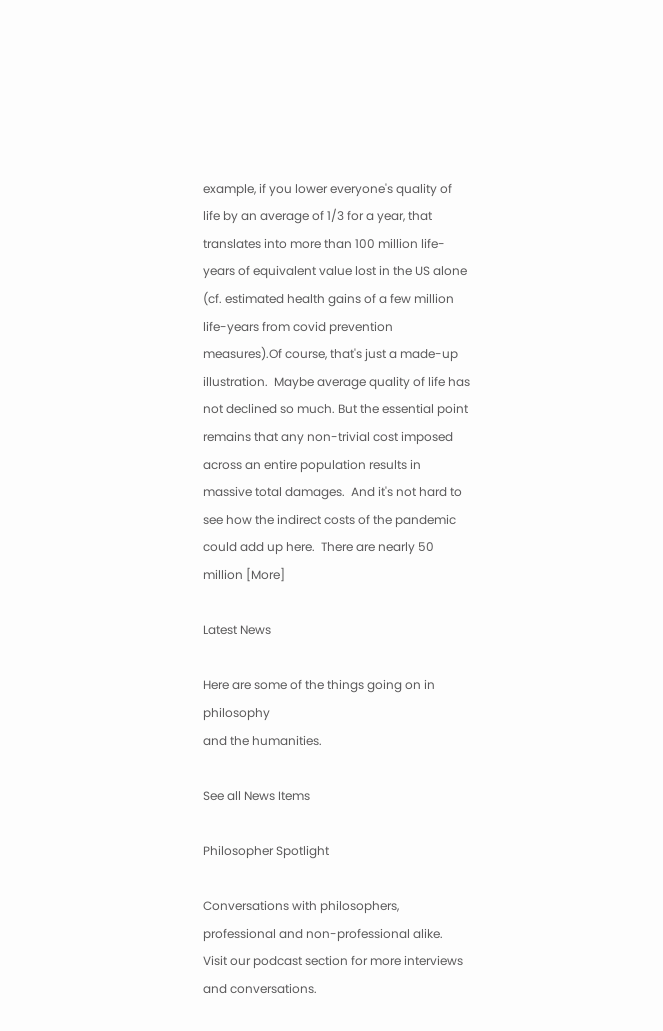example, if you lower everyone's quality of life by an average of 1/3 for a year, that translates into more than 100 million life-years of equivalent value lost in the US alone (cf. estimated health gains of a few million life-years from covid prevention measures).Of course, that's just a made-up illustration.  Maybe average quality of life has not declined so much. But the essential point remains that any non-trivial cost imposed across an entire population results in massive total damages.  And it's not hard to see how the indirect costs of the pandemic could add up here.  There are nearly 50 million [More]

Latest News

Here are some of the things going on in philosophy
and the humanities.

See all News Items

Philosopher Spotlight

Conversations with philosophers, professional and non-professional alike.
Visit our podcast section for more interviews and conversations.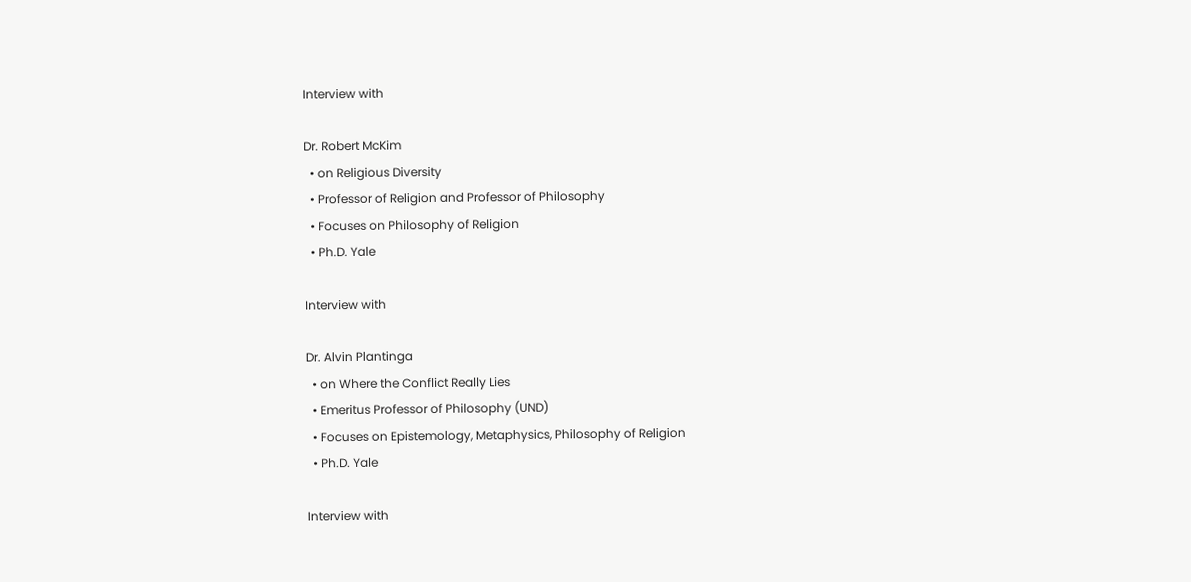Interview with

Dr. Robert McKim
  • on Religious Diversity
  • Professor of Religion and Professor of Philosophy
  • Focuses on Philosophy of Religion
  • Ph.D. Yale

Interview with

Dr. Alvin Plantinga
  • on Where the Conflict Really Lies
  • Emeritus Professor of Philosophy (UND)
  • Focuses on Epistemology, Metaphysics, Philosophy of Religion
  • Ph.D. Yale

Interview with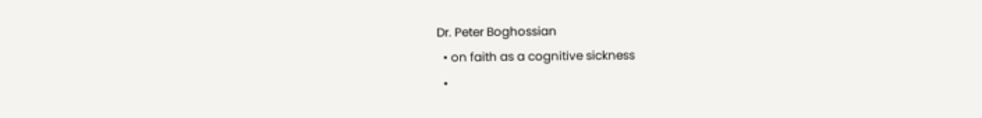Dr. Peter Boghossian
  • on faith as a cognitive sickness
  •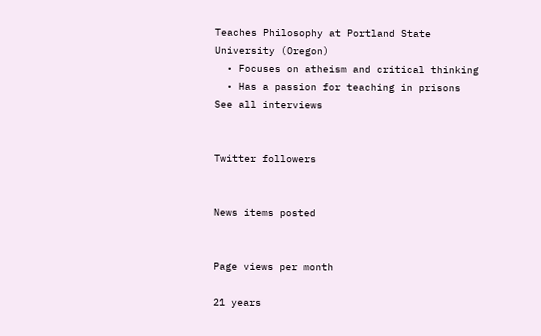Teaches Philosophy at Portland State University (Oregon)
  • Focuses on atheism and critical thinking
  • Has a passion for teaching in prisons
See all interviews


Twitter followers


News items posted


Page views per month

21 years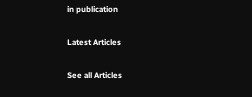in publication

Latest Articles

See all Articles